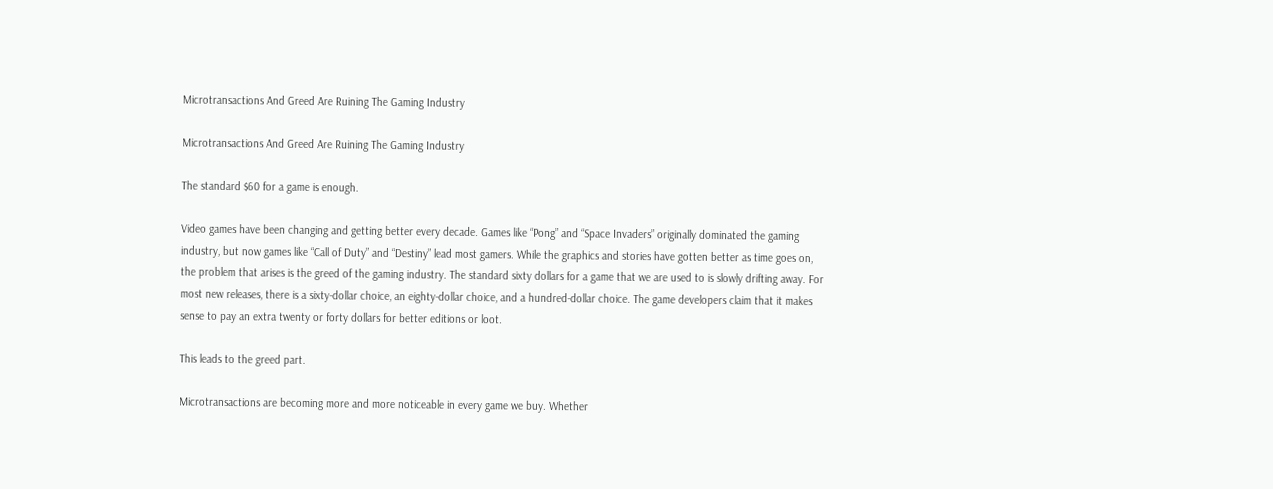Microtransactions And Greed Are Ruining The Gaming Industry

Microtransactions And Greed Are Ruining The Gaming Industry

The standard $60 for a game is enough.

Video games have been changing and getting better every decade. Games like “Pong” and “Space Invaders” originally dominated the gaming industry, but now games like “Call of Duty” and “Destiny” lead most gamers. While the graphics and stories have gotten better as time goes on, the problem that arises is the greed of the gaming industry. The standard sixty dollars for a game that we are used to is slowly drifting away. For most new releases, there is a sixty-dollar choice, an eighty-dollar choice, and a hundred-dollar choice. The game developers claim that it makes sense to pay an extra twenty or forty dollars for better editions or loot.

This leads to the greed part.

Microtransactions are becoming more and more noticeable in every game we buy. Whether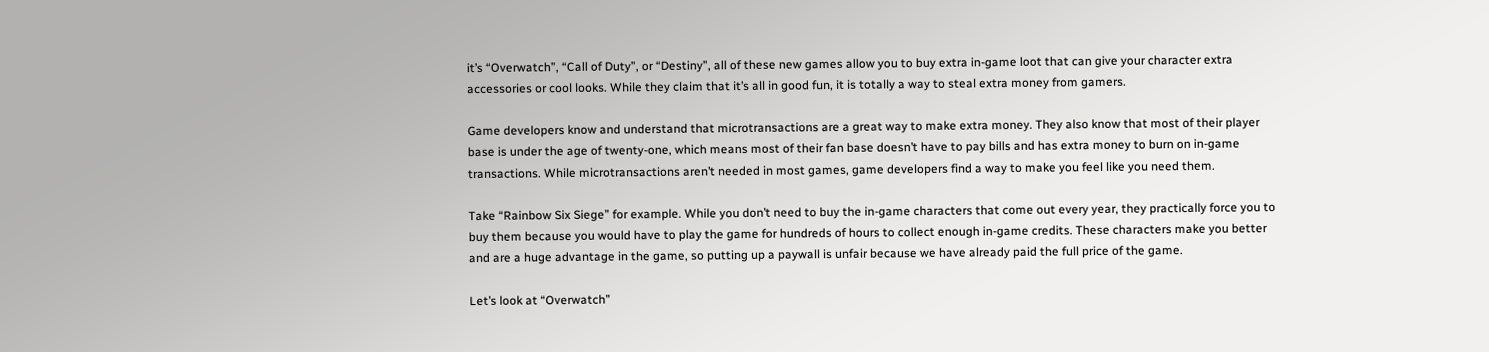it’s “Overwatch”, “Call of Duty”, or “Destiny”, all of these new games allow you to buy extra in-game loot that can give your character extra accessories or cool looks. While they claim that it’s all in good fun, it is totally a way to steal extra money from gamers.

Game developers know and understand that microtransactions are a great way to make extra money. They also know that most of their player base is under the age of twenty-one, which means most of their fan base doesn’t have to pay bills and has extra money to burn on in-game transactions. While microtransactions aren’t needed in most games, game developers find a way to make you feel like you need them.

Take “Rainbow Six Siege” for example. While you don’t need to buy the in-game characters that come out every year, they practically force you to buy them because you would have to play the game for hundreds of hours to collect enough in-game credits. These characters make you better and are a huge advantage in the game, so putting up a paywall is unfair because we have already paid the full price of the game.

Let’s look at “Overwatch”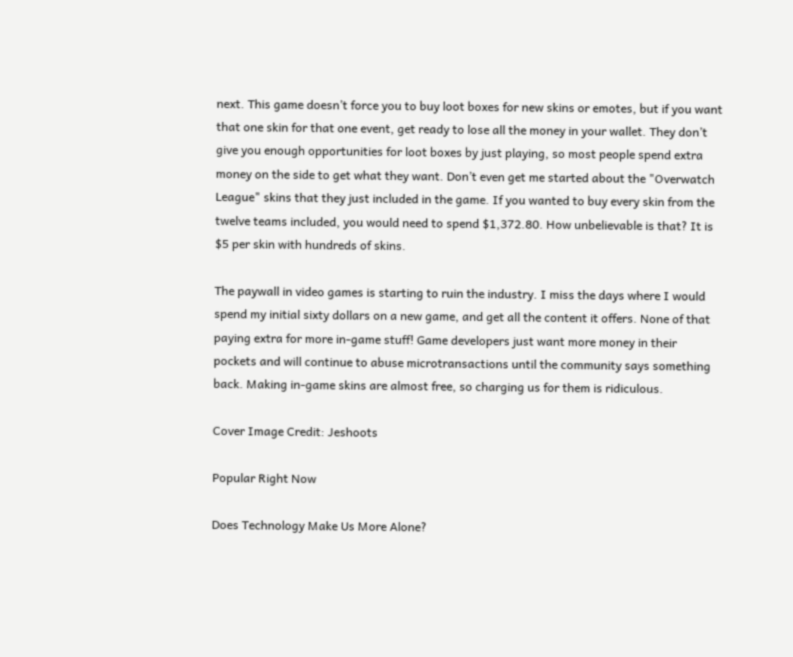next. This game doesn’t force you to buy loot boxes for new skins or emotes, but if you want that one skin for that one event, get ready to lose all the money in your wallet. They don’t give you enough opportunities for loot boxes by just playing, so most people spend extra money on the side to get what they want. Don’t even get me started about the "Overwatch League" skins that they just included in the game. If you wanted to buy every skin from the twelve teams included, you would need to spend $1,372.80. How unbelievable is that? It is $5 per skin with hundreds of skins.

The paywall in video games is starting to ruin the industry. I miss the days where I would spend my initial sixty dollars on a new game, and get all the content it offers. None of that paying extra for more in-game stuff! Game developers just want more money in their pockets and will continue to abuse microtransactions until the community says something back. Making in-game skins are almost free, so charging us for them is ridiculous.

Cover Image Credit: Jeshoots

Popular Right Now

Does Technology Make Us More Alone?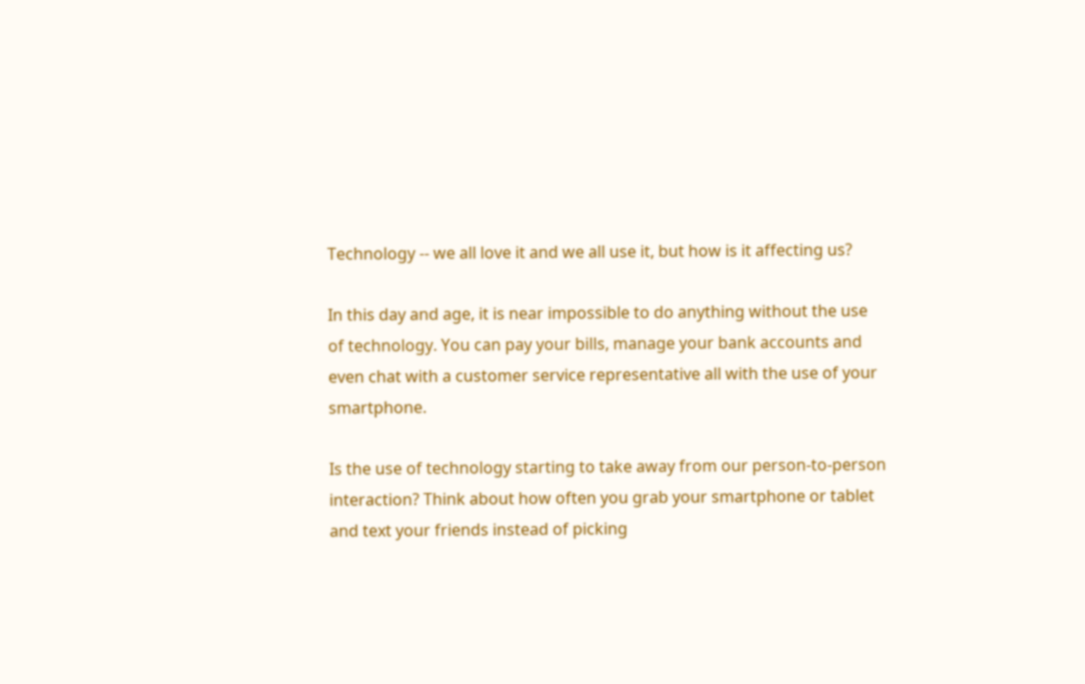Technology -- we all love it and we all use it, but how is it affecting us?

In this day and age, it is near impossible to do anything without the use of technology. You can pay your bills, manage your bank accounts and even chat with a customer service representative all with the use of your smartphone.

Is the use of technology starting to take away from our person-to-person interaction? Think about how often you grab your smartphone or tablet and text your friends instead of picking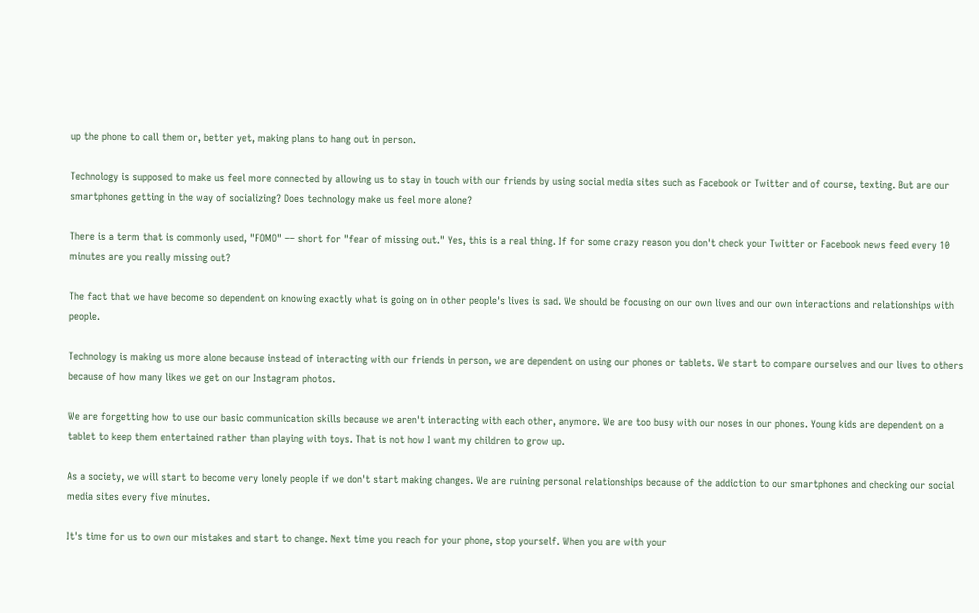up the phone to call them or, better yet, making plans to hang out in person.

Technology is supposed to make us feel more connected by allowing us to stay in touch with our friends by using social media sites such as Facebook or Twitter and of course, texting. But are our smartphones getting in the way of socializing? Does technology make us feel more alone?

There is a term that is commonly used, "FOMO" –– short for "fear of missing out." Yes, this is a real thing. If for some crazy reason you don't check your Twitter or Facebook news feed every 10 minutes are you really missing out?

The fact that we have become so dependent on knowing exactly what is going on in other people's lives is sad. We should be focusing on our own lives and our own interactions and relationships with people.

Technology is making us more alone because instead of interacting with our friends in person, we are dependent on using our phones or tablets. We start to compare ourselves and our lives to others because of how many likes we get on our Instagram photos.

We are forgetting how to use our basic communication skills because we aren't interacting with each other, anymore. We are too busy with our noses in our phones. Young kids are dependent on a tablet to keep them entertained rather than playing with toys. That is not how I want my children to grow up.

As a society, we will start to become very lonely people if we don't start making changes. We are ruining personal relationships because of the addiction to our smartphones and checking our social media sites every five minutes.

It's time for us to own our mistakes and start to change. Next time you reach for your phone, stop yourself. When you are with your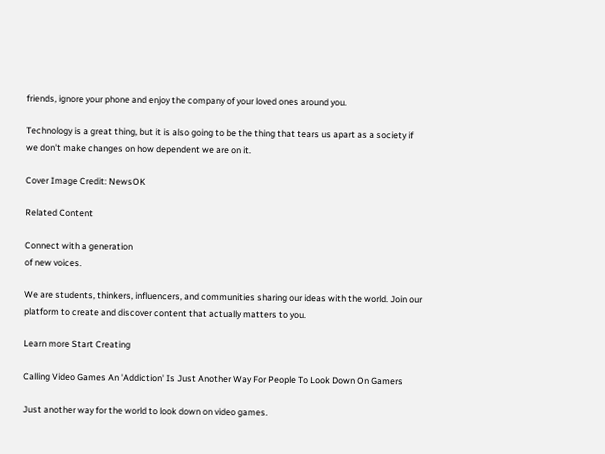friends, ignore your phone and enjoy the company of your loved ones around you.

Technology is a great thing, but it is also going to be the thing that tears us apart as a society if we don't make changes on how dependent we are on it.

Cover Image Credit: NewsOK

Related Content

Connect with a generation
of new voices.

We are students, thinkers, influencers, and communities sharing our ideas with the world. Join our platform to create and discover content that actually matters to you.

Learn more Start Creating

Calling Video Games An 'Addiction' Is Just Another Way For People To Look Down On Gamers

Just another way for the world to look down on video games.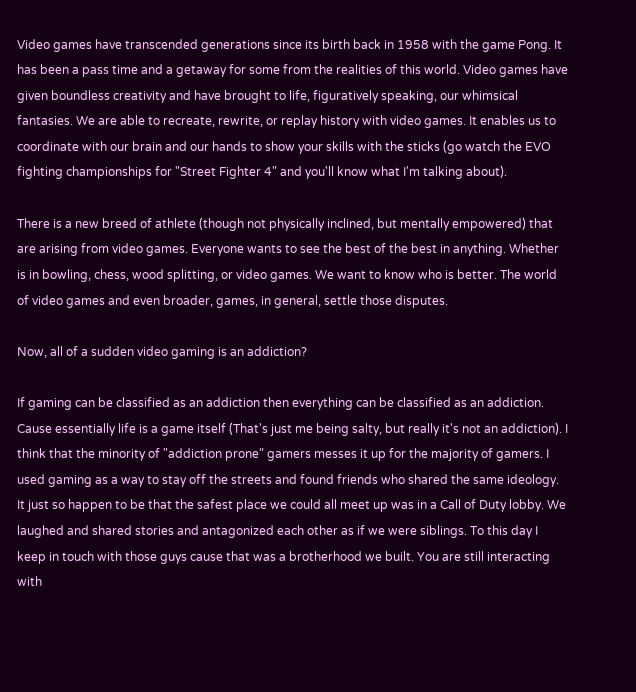Video games have transcended generations since its birth back in 1958 with the game Pong. It has been a pass time and a getaway for some from the realities of this world. Video games have given boundless creativity and have brought to life, figuratively speaking, our whimsical fantasies. We are able to recreate, rewrite, or replay history with video games. It enables us to coordinate with our brain and our hands to show your skills with the sticks (go watch the EVO fighting championships for "Street Fighter 4" and you'll know what I'm talking about).

There is a new breed of athlete (though not physically inclined, but mentally empowered) that are arising from video games. Everyone wants to see the best of the best in anything. Whether is in bowling, chess, wood splitting, or video games. We want to know who is better. The world of video games and even broader, games, in general, settle those disputes.

Now, all of a sudden video gaming is an addiction?

If gaming can be classified as an addiction then everything can be classified as an addiction. Cause essentially life is a game itself (That's just me being salty, but really it's not an addiction). I think that the minority of "addiction prone" gamers messes it up for the majority of gamers. I used gaming as a way to stay off the streets and found friends who shared the same ideology. It just so happen to be that the safest place we could all meet up was in a Call of Duty lobby. We laughed and shared stories and antagonized each other as if we were siblings. To this day I keep in touch with those guys cause that was a brotherhood we built. You are still interacting with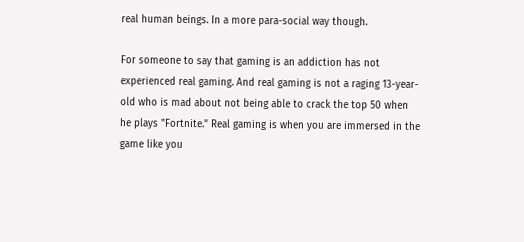real human beings. In a more para-social way though.

For someone to say that gaming is an addiction has not experienced real gaming. And real gaming is not a raging 13-year-old who is mad about not being able to crack the top 50 when he plays "Fortnite." Real gaming is when you are immersed in the game like you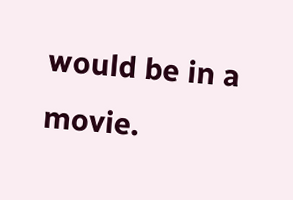would be in a movie.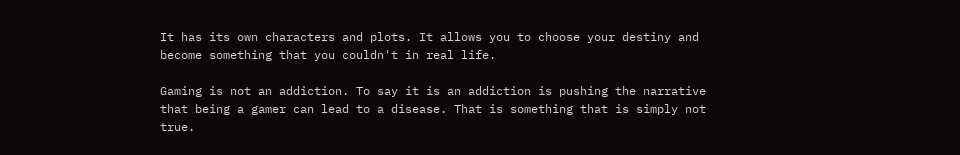It has its own characters and plots. It allows you to choose your destiny and become something that you couldn't in real life.

Gaming is not an addiction. To say it is an addiction is pushing the narrative that being a gamer can lead to a disease. That is something that is simply not true.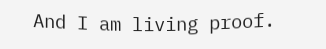And I am living proof.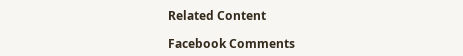Related Content

Facebook Comments